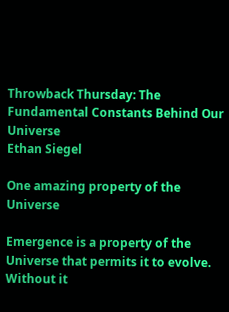Throwback Thursday: The Fundamental Constants Behind Our Universe
Ethan Siegel

One amazing property of the Universe

Emergence is a property of the Universe that permits it to evolve. Without it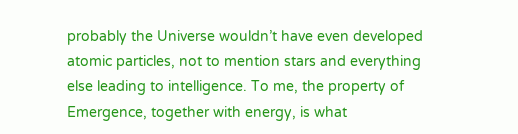probably the Universe wouldn’t have even developed atomic particles, not to mention stars and everything else leading to intelligence. To me, the property of Emergence, together with energy, is what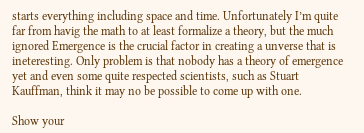starts everything including space and time. Unfortunately I’m quite far from havig the math to at least formalize a theory, but the much ignored Emergence is the crucial factor in creating a unverse that is ineteresting. Only problem is that nobody has a theory of emergence yet and even some quite respected scientists, such as Stuart Kauffman, think it may no be possible to come up with one.

Show your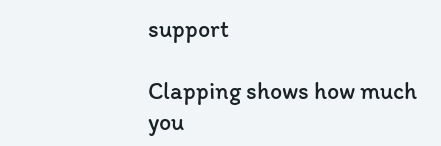support

Clapping shows how much you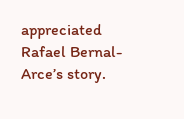appreciated Rafael Bernal-Arce’s story.